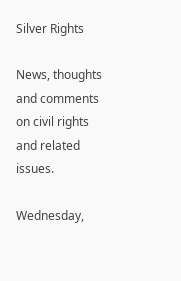Silver Rights

News, thoughts and comments on civil rights and related issues.

Wednesday,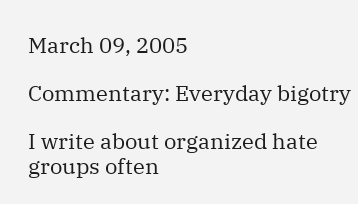March 09, 2005

Commentary: Everyday bigotry

I write about organized hate groups often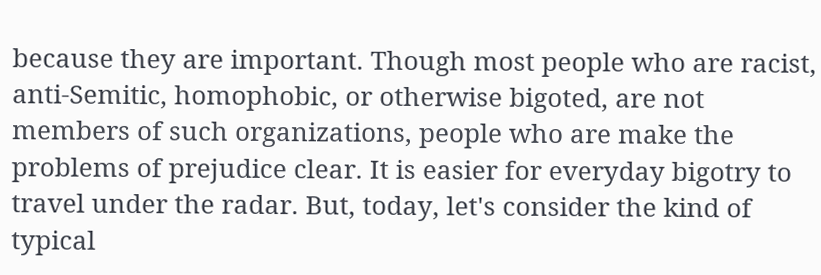because they are important. Though most people who are racist, anti-Semitic, homophobic, or otherwise bigoted, are not members of such organizations, people who are make the problems of prejudice clear. It is easier for everyday bigotry to travel under the radar. But, today, let's consider the kind of typical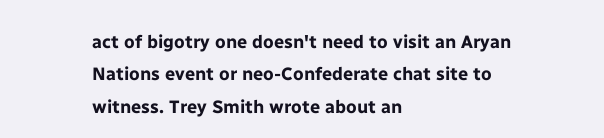act of bigotry one doesn't need to visit an Aryan Nations event or neo-Confederate chat site to witness. Trey Smith wrote about an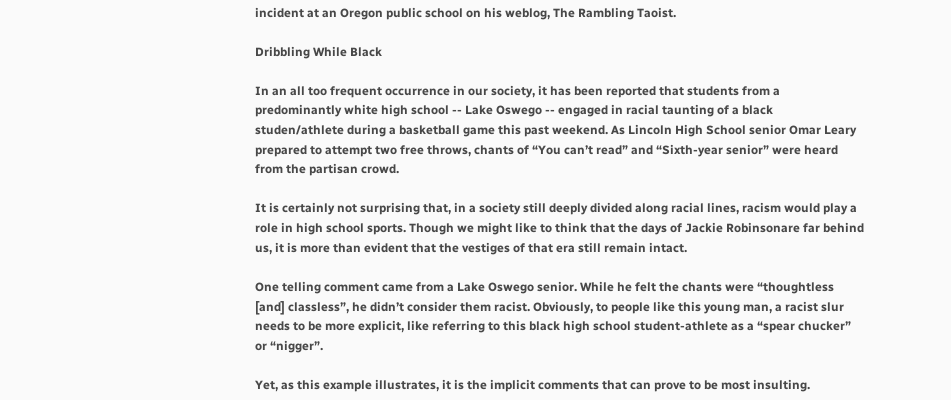incident at an Oregon public school on his weblog, The Rambling Taoist.

Dribbling While Black

In an all too frequent occurrence in our society, it has been reported that students from a predominantly white high school -- Lake Oswego -- engaged in racial taunting of a black studen/athlete during a basketball game this past weekend. As Lincoln High School senior Omar Leary prepared to attempt two free throws, chants of “You can’t read” and “Sixth-year senior” were heard from the partisan crowd.

It is certainly not surprising that, in a society still deeply divided along racial lines, racism would play a role in high school sports. Though we might like to think that the days of Jackie Robinsonare far behind us, it is more than evident that the vestiges of that era still remain intact.

One telling comment came from a Lake Oswego senior. While he felt the chants were “thoughtless [and] classless”, he didn’t consider them racist. Obviously, to people like this young man, a racist slur needs to be more explicit, like referring to this black high school student-athlete as a “spear chucker” or “nigger”.

Yet, as this example illustrates, it is the implicit comments that can prove to be most insulting.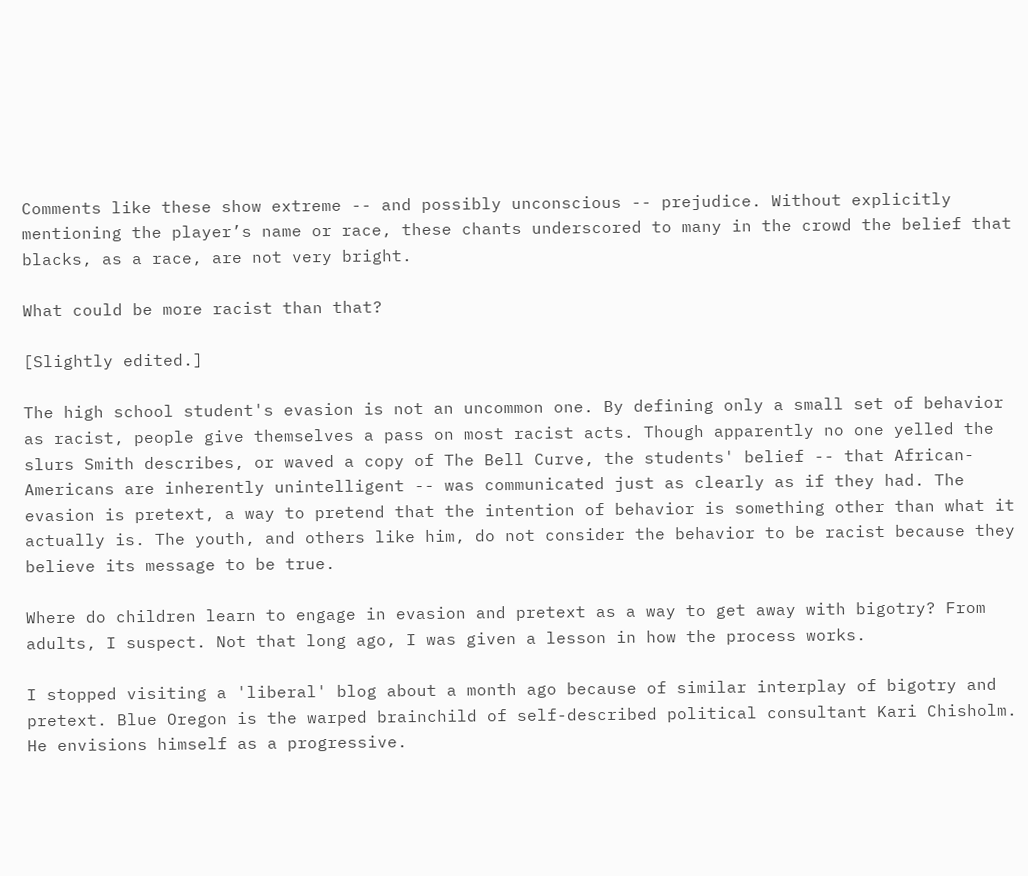Comments like these show extreme -- and possibly unconscious -- prejudice. Without explicitly mentioning the player’s name or race, these chants underscored to many in the crowd the belief that blacks, as a race, are not very bright.

What could be more racist than that?

[Slightly edited.]

The high school student's evasion is not an uncommon one. By defining only a small set of behavior as racist, people give themselves a pass on most racist acts. Though apparently no one yelled the slurs Smith describes, or waved a copy of The Bell Curve, the students' belief -- that African-Americans are inherently unintelligent -- was communicated just as clearly as if they had. The evasion is pretext, a way to pretend that the intention of behavior is something other than what it actually is. The youth, and others like him, do not consider the behavior to be racist because they believe its message to be true.

Where do children learn to engage in evasion and pretext as a way to get away with bigotry? From adults, I suspect. Not that long ago, I was given a lesson in how the process works.

I stopped visiting a 'liberal' blog about a month ago because of similar interplay of bigotry and pretext. Blue Oregon is the warped brainchild of self-described political consultant Kari Chisholm. He envisions himself as a progressive.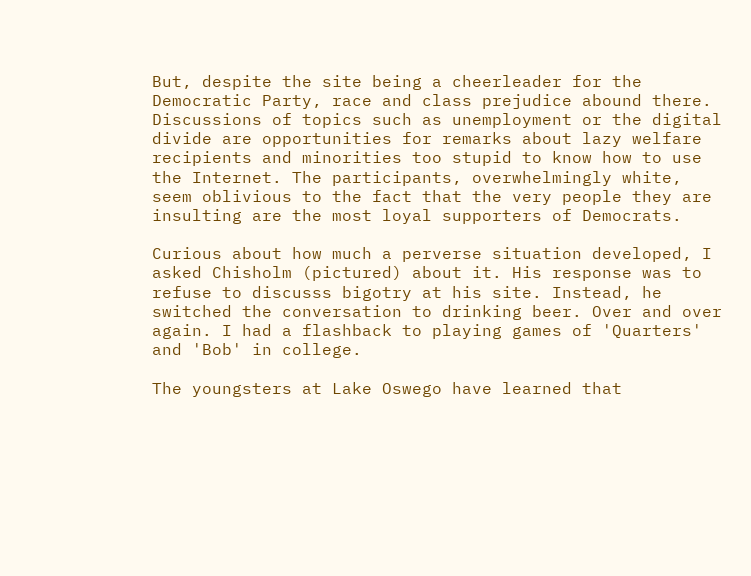But, despite the site being a cheerleader for the Democratic Party, race and class prejudice abound there. Discussions of topics such as unemployment or the digital divide are opportunities for remarks about lazy welfare recipients and minorities too stupid to know how to use the Internet. The participants, overwhelmingly white, seem oblivious to the fact that the very people they are insulting are the most loyal supporters of Democrats.

Curious about how much a perverse situation developed, I asked Chisholm (pictured) about it. His response was to refuse to discusss bigotry at his site. Instead, he switched the conversation to drinking beer. Over and over again. I had a flashback to playing games of 'Quarters' and 'Bob' in college.

The youngsters at Lake Oswego have learned that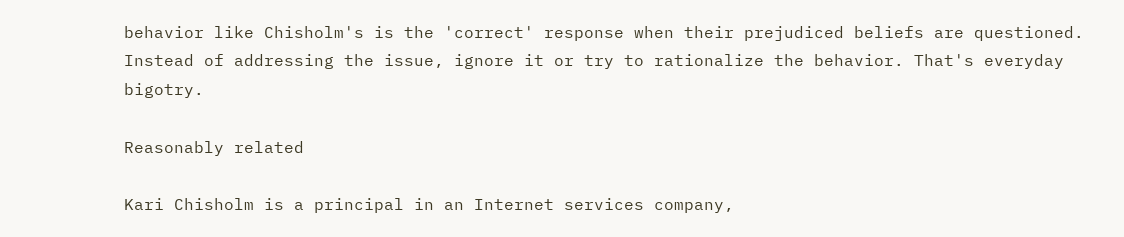behavior like Chisholm's is the 'correct' response when their prejudiced beliefs are questioned. Instead of addressing the issue, ignore it or try to rationalize the behavior. That's everyday bigotry.

Reasonably related

Kari Chisholm is a principal in an Internet services company,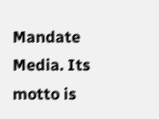Mandate Media. Its motto is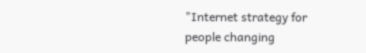"Internet strategy for people changing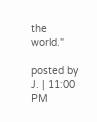the world."

posted by J. | 11:00 PM